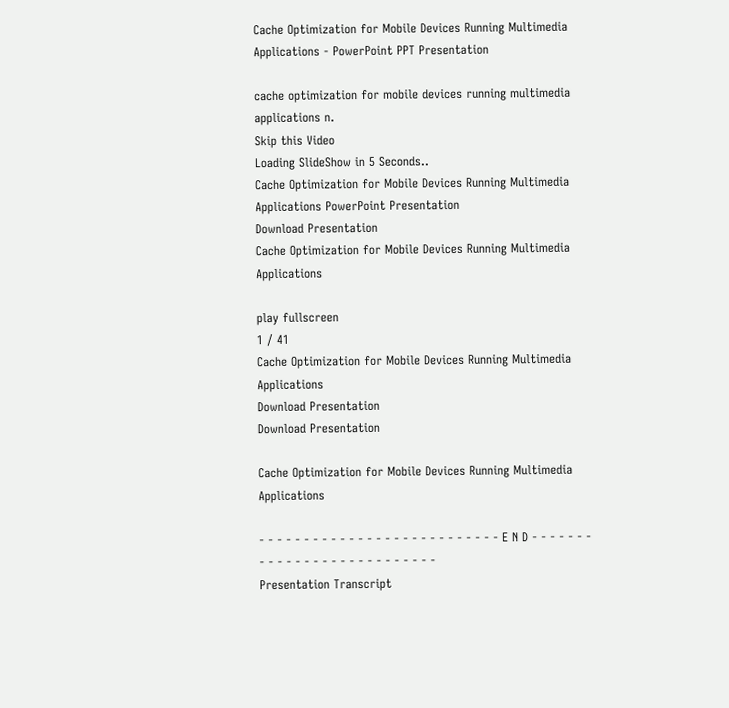Cache Optimization for Mobile Devices Running Multimedia Applications - PowerPoint PPT Presentation

cache optimization for mobile devices running multimedia applications n.
Skip this Video
Loading SlideShow in 5 Seconds..
Cache Optimization for Mobile Devices Running Multimedia Applications PowerPoint Presentation
Download Presentation
Cache Optimization for Mobile Devices Running Multimedia Applications

play fullscreen
1 / 41
Cache Optimization for Mobile Devices Running Multimedia Applications
Download Presentation
Download Presentation

Cache Optimization for Mobile Devices Running Multimedia Applications

- - - - - - - - - - - - - - - - - - - - - - - - - - - E N D - - - - - - - - - - - - - - - - - - - - - - - - - - -
Presentation Transcript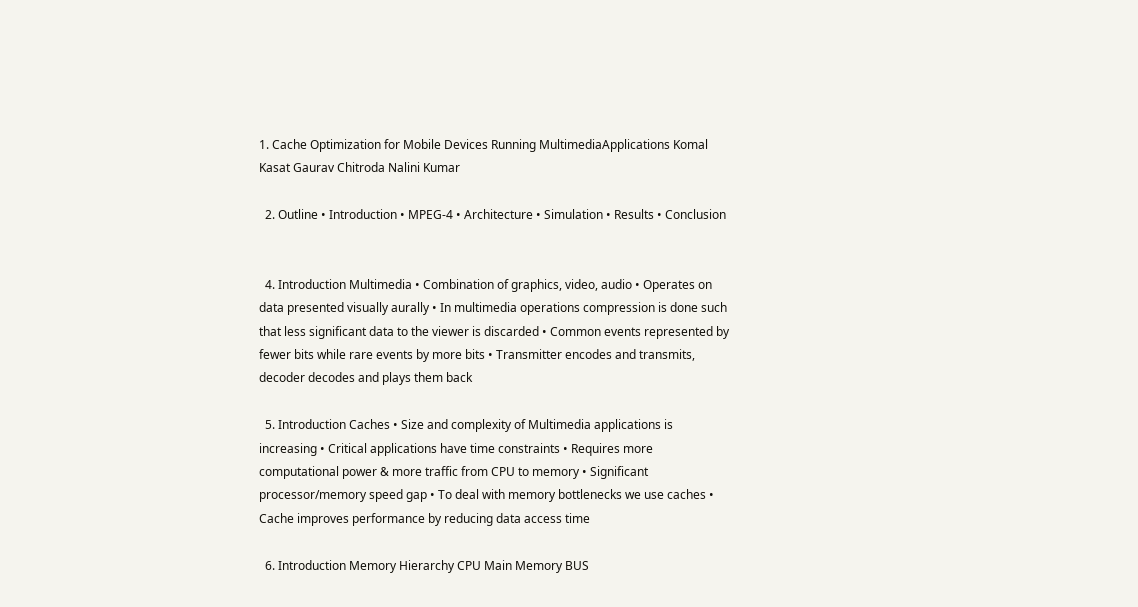1. Cache Optimization for Mobile Devices Running MultimediaApplications Komal Kasat Gaurav Chitroda Nalini Kumar

  2. Outline • Introduction • MPEG-4 • Architecture • Simulation • Results • Conclusion


  4. Introduction Multimedia • Combination of graphics, video, audio • Operates on data presented visually aurally • In multimedia operations compression is done such that less significant data to the viewer is discarded • Common events represented by fewer bits while rare events by more bits • Transmitter encodes and transmits, decoder decodes and plays them back

  5. Introduction Caches • Size and complexity of Multimedia applications is increasing • Critical applications have time constraints • Requires more computational power & more traffic from CPU to memory • Significant processor/memory speed gap • To deal with memory bottlenecks we use caches • Cache improves performance by reducing data access time

  6. Introduction Memory Hierarchy CPU Main Memory BUS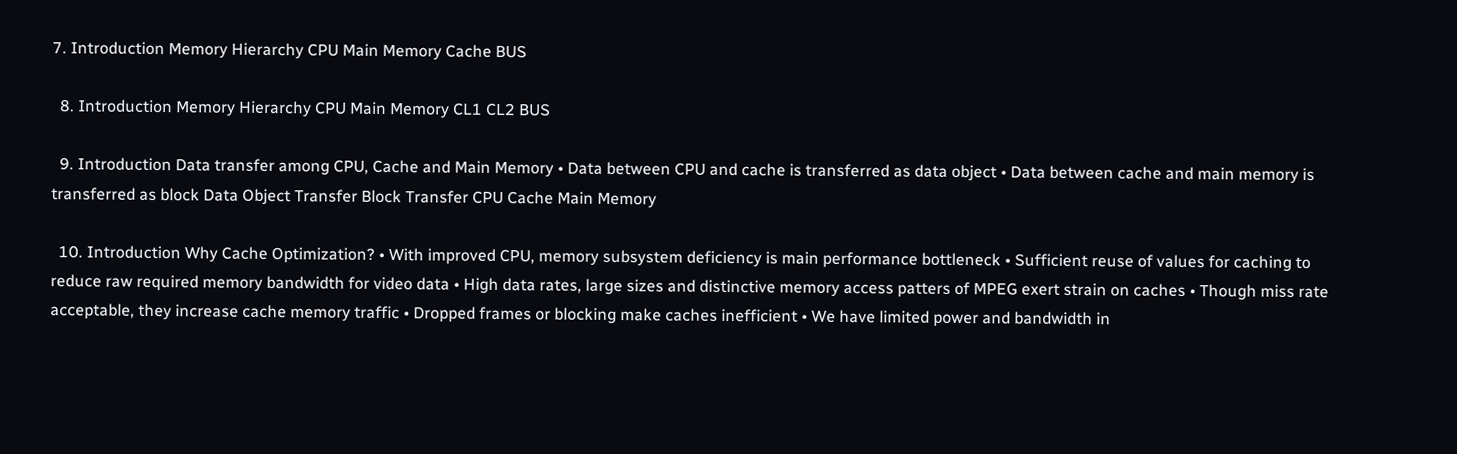7. Introduction Memory Hierarchy CPU Main Memory Cache BUS

  8. Introduction Memory Hierarchy CPU Main Memory CL1 CL2 BUS

  9. Introduction Data transfer among CPU, Cache and Main Memory • Data between CPU and cache is transferred as data object • Data between cache and main memory is transferred as block Data Object Transfer Block Transfer CPU Cache Main Memory

  10. Introduction Why Cache Optimization? • With improved CPU, memory subsystem deficiency is main performance bottleneck • Sufficient reuse of values for caching to reduce raw required memory bandwidth for video data • High data rates, large sizes and distinctive memory access patters of MPEG exert strain on caches • Though miss rate acceptable, they increase cache memory traffic • Dropped frames or blocking make caches inefficient • We have limited power and bandwidth in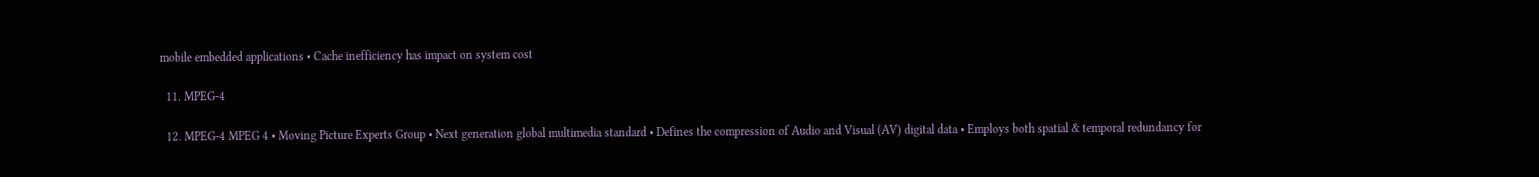mobile embedded applications • Cache inefficiency has impact on system cost

  11. MPEG-4

  12. MPEG-4 MPEG 4 • Moving Picture Experts Group • Next generation global multimedia standard • Defines the compression of Audio and Visual (AV) digital data • Employs both spatial & temporal redundancy for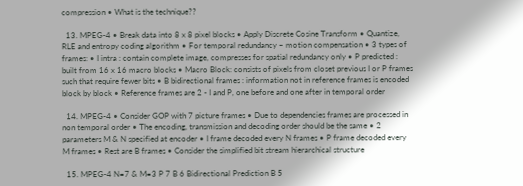compression • What is the technique??

  13. MPEG-4 • Break data into 8 x 8 pixel blocks • Apply Discrete Cosine Transform • Quantize, RLE and entropy coding algorithm • For temporal redundancy – motion compensation • 3 types of frames: • I intra : contain complete image, compresses for spatial redundancy only • P predicted : built from 16 x 16 macro blocks • Macro Block: consists of pixels from closet previous I or P frames such that require fewer bits • B bidirectional frames : information not in reference frames is encoded block by block • Reference frames are 2 - I and P, one before and one after in temporal order

  14. MPEG-4 • Consider GOP with 7 picture frames • Due to dependencies frames are processed in non temporal order • The encoding, transmission and decoding order should be the same • 2 parameters M & N specified at encoder • I frame decoded every N frames • P frame decoded every M frames • Rest are B frames • Consider the simplified bit stream hierarchical structure

  15. MPEG-4 N=7 & M=3 P 7 B 6 Bidirectional Prediction B 5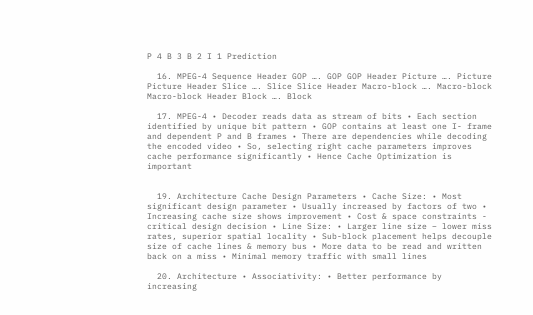P 4 B 3 B 2 I 1 Prediction

  16. MPEG-4 Sequence Header GOP …. GOP GOP Header Picture …. Picture Picture Header Slice …. Slice Slice Header Macro-block …. Macro-block Macro-block Header Block …. Block

  17. MPEG-4 • Decoder reads data as stream of bits • Each section identified by unique bit pattern • GOP contains at least one I- frame and dependent P and B frames • There are dependencies while decoding the encoded video • So, selecting right cache parameters improves cache performance significantly • Hence Cache Optimization is important


  19. Architecture Cache Design Parameters • Cache Size: • Most significant design parameter • Usually increased by factors of two • Increasing cache size shows improvement • Cost & space constraints - critical design decision • Line Size: • Larger line size – lower miss rates, superior spatial locality • Sub-block placement helps decouple size of cache lines & memory bus • More data to be read and written back on a miss • Minimal memory traffic with small lines

  20. Architecture • Associativity: • Better performance by increasing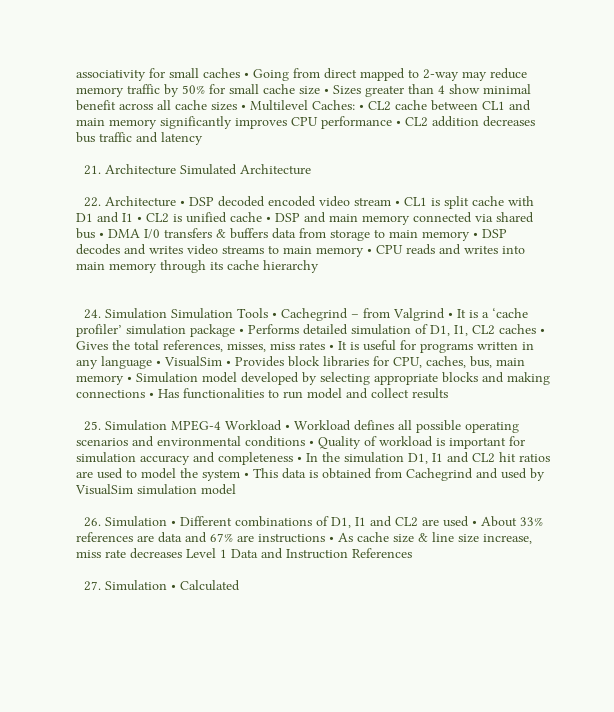associativity for small caches • Going from direct mapped to 2-way may reduce memory traffic by 50% for small cache size • Sizes greater than 4 show minimal benefit across all cache sizes • Multilevel Caches: • CL2 cache between CL1 and main memory significantly improves CPU performance • CL2 addition decreases bus traffic and latency

  21. Architecture Simulated Architecture

  22. Architecture • DSP decoded encoded video stream • CL1 is split cache with D1 and I1 • CL2 is unified cache • DSP and main memory connected via shared bus • DMA I/0 transfers & buffers data from storage to main memory • DSP decodes and writes video streams to main memory • CPU reads and writes into main memory through its cache hierarchy


  24. Simulation Simulation Tools • Cachegrind – from Valgrind • It is a ‘cache profiler’ simulation package • Performs detailed simulation of D1, I1, CL2 caches • Gives the total references, misses, miss rates • It is useful for programs written in any language • VisualSim • Provides block libraries for CPU, caches, bus, main memory • Simulation model developed by selecting appropriate blocks and making connections • Has functionalities to run model and collect results

  25. Simulation MPEG-4 Workload • Workload defines all possible operating scenarios and environmental conditions • Quality of workload is important for simulation accuracy and completeness • In the simulation D1, I1 and CL2 hit ratios are used to model the system • This data is obtained from Cachegrind and used by VisualSim simulation model

  26. Simulation • Different combinations of D1, I1 and CL2 are used • About 33% references are data and 67% are instructions • As cache size & line size increase, miss rate decreases Level 1 Data and Instruction References

  27. Simulation • Calculated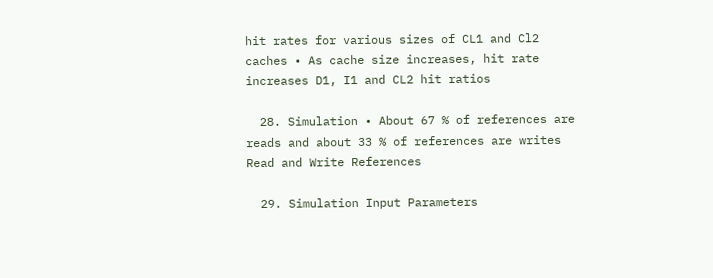hit rates for various sizes of CL1 and Cl2 caches • As cache size increases, hit rate increases D1, I1 and CL2 hit ratios

  28. Simulation • About 67 % of references are reads and about 33 % of references are writes Read and Write References

  29. Simulation Input Parameters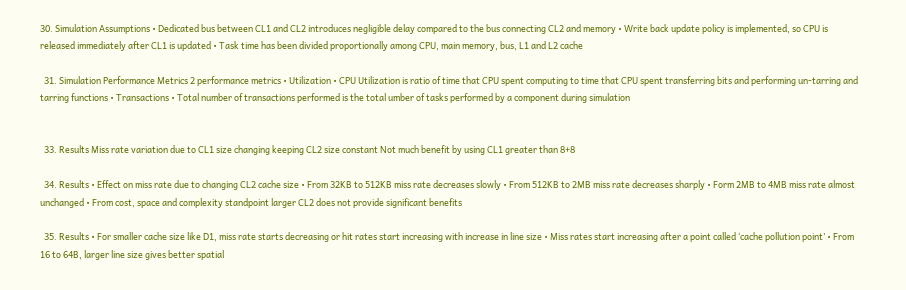30. Simulation Assumptions • Dedicated bus between CL1 and CL2 introduces negligible delay compared to the bus connecting CL2 and memory • Write back update policy is implemented, so CPU is released immediately after CL1 is updated • Task time has been divided proportionally among CPU, main memory, bus, L1 and L2 cache

  31. Simulation Performance Metrics 2 performance metrics • Utilization • CPU Utilization is ratio of time that CPU spent computing to time that CPU spent transferring bits and performing un-tarring and tarring functions • Transactions • Total number of transactions performed is the total umber of tasks performed by a component during simulation


  33. Results Miss rate variation due to CL1 size changing keeping CL2 size constant Not much benefit by using CL1 greater than 8+8

  34. Results • Effect on miss rate due to changing CL2 cache size • From 32KB to 512KB miss rate decreases slowly • From 512KB to 2MB miss rate decreases sharply • Form 2MB to 4MB miss rate almost unchanged • From cost, space and complexity standpoint larger CL2 does not provide significant benefits

  35. Results • For smaller cache size like D1, miss rate starts decreasing or hit rates start increasing with increase in line size • Miss rates start increasing after a point called ‘cache pollution point’ • From 16 to 64B, larger line size gives better spatial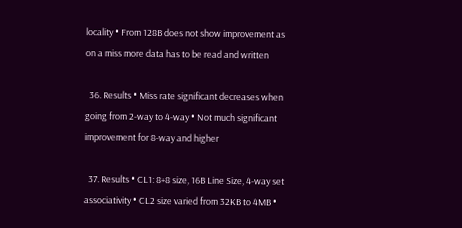locality • From 128B does not show improvement as on a miss more data has to be read and written

  36. Results • Miss rate significant decreases when going from 2-way to 4-way • Not much significant improvement for 8-way and higher

  37. Results • CL1: 8+8 size, 16B Line Size, 4-way set associativity • CL2 size varied from 32KB to 4MB •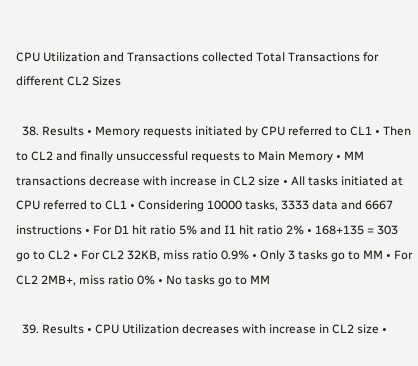CPU Utilization and Transactions collected Total Transactions for different CL2 Sizes

  38. Results • Memory requests initiated by CPU referred to CL1 • Then to CL2 and finally unsuccessful requests to Main Memory • MM transactions decrease with increase in CL2 size • All tasks initiated at CPU referred to CL1 • Considering 10000 tasks, 3333 data and 6667 instructions • For D1 hit ratio 5% and I1 hit ratio 2% • 168+135 = 303 go to CL2 • For CL2 32KB, miss ratio 0.9% • Only 3 tasks go to MM • For CL2 2MB+, miss ratio 0% • No tasks go to MM

  39. Results • CPU Utilization decreases with increase in CL2 size •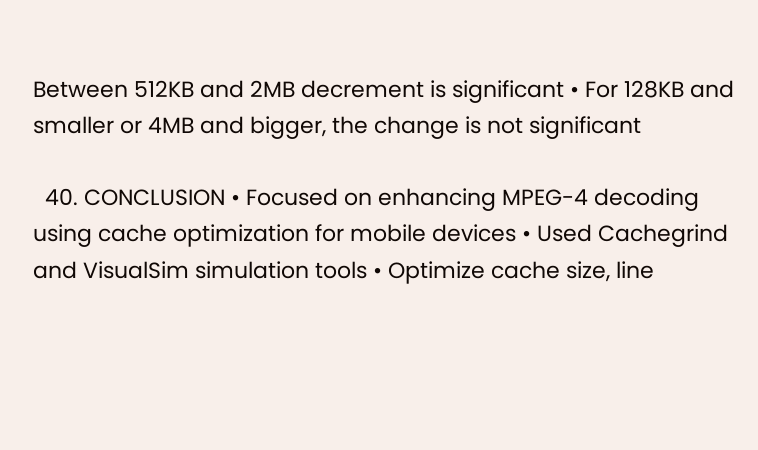Between 512KB and 2MB decrement is significant • For 128KB and smaller or 4MB and bigger, the change is not significant

  40. CONCLUSION • Focused on enhancing MPEG-4 decoding using cache optimization for mobile devices • Used Cachegrind and VisualSim simulation tools • Optimize cache size, line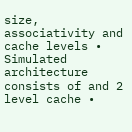size, associativity and cache levels • Simulated architecture consists of and 2 level cache •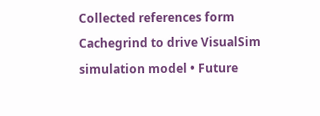Collected references form Cachegrind to drive VisualSim simulation model • Future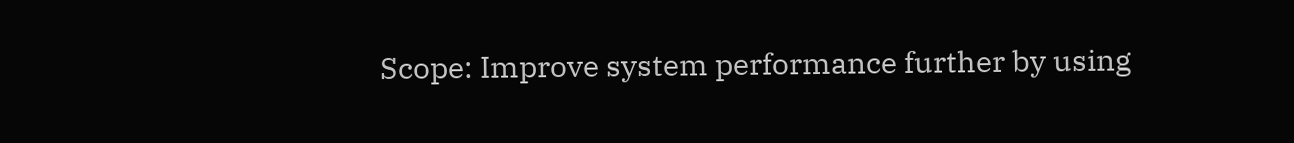Scope: Improve system performance further by using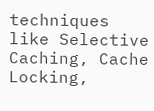techniques like Selective Caching, Cache Locking,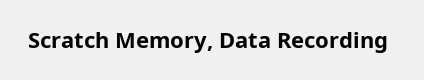Scratch Memory, Data Recording